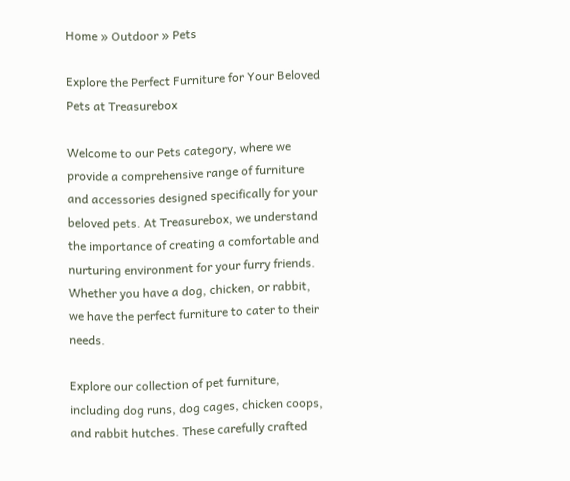Home » Outdoor » Pets

Explore the Perfect Furniture for Your Beloved Pets at Treasurebox

Welcome to our Pets category, where we provide a comprehensive range of furniture and accessories designed specifically for your beloved pets. At Treasurebox, we understand the importance of creating a comfortable and nurturing environment for your furry friends. Whether you have a dog, chicken, or rabbit, we have the perfect furniture to cater to their needs.

Explore our collection of pet furniture, including dog runs, dog cages, chicken coops, and rabbit hutches. These carefully crafted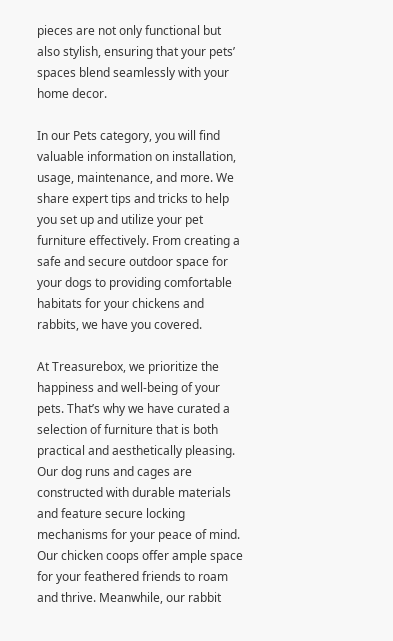pieces are not only functional but also stylish, ensuring that your pets’ spaces blend seamlessly with your home decor.

In our Pets category, you will find valuable information on installation, usage, maintenance, and more. We share expert tips and tricks to help you set up and utilize your pet furniture effectively. From creating a safe and secure outdoor space for your dogs to providing comfortable habitats for your chickens and rabbits, we have you covered.

At Treasurebox, we prioritize the happiness and well-being of your pets. That’s why we have curated a selection of furniture that is both practical and aesthetically pleasing. Our dog runs and cages are constructed with durable materials and feature secure locking mechanisms for your peace of mind. Our chicken coops offer ample space for your feathered friends to roam and thrive. Meanwhile, our rabbit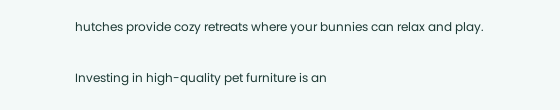hutches provide cozy retreats where your bunnies can relax and play.

Investing in high-quality pet furniture is an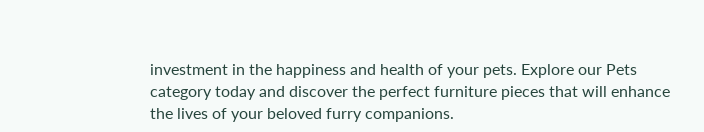investment in the happiness and health of your pets. Explore our Pets category today and discover the perfect furniture pieces that will enhance the lives of your beloved furry companions.